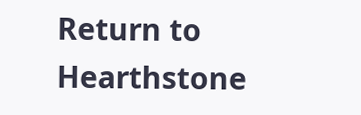Return to Hearthstone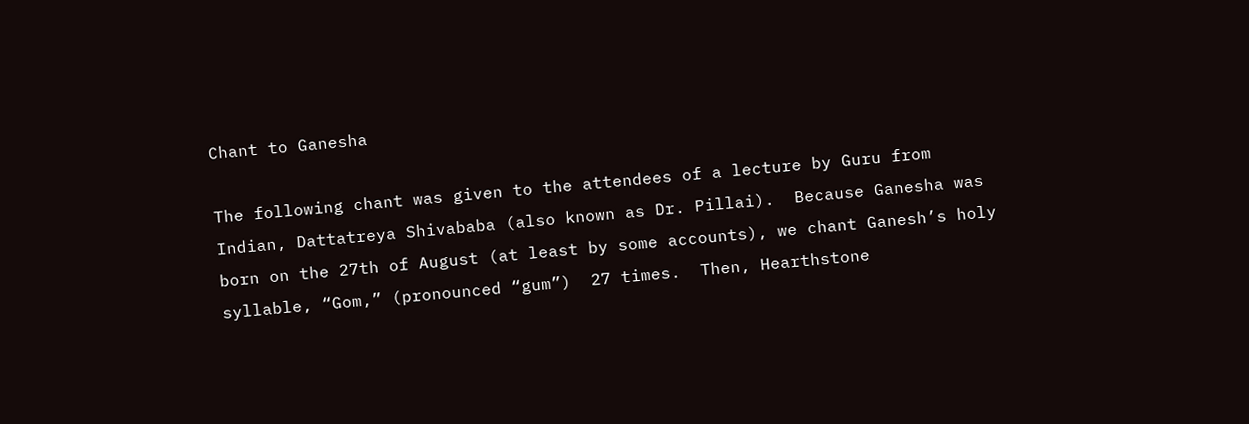Chant to Ganesha

The following chant was given to the attendees of a lecture by Guru from Indian, Dattatreya Shivababa (also known as Dr. Pillai).  Because Ganesha was born on the 27th of August (at least by some accounts), we chant Ganesh’s holy syllable, “Gom,” (pronounced “gum”)  27 times.  Then, Hearthstone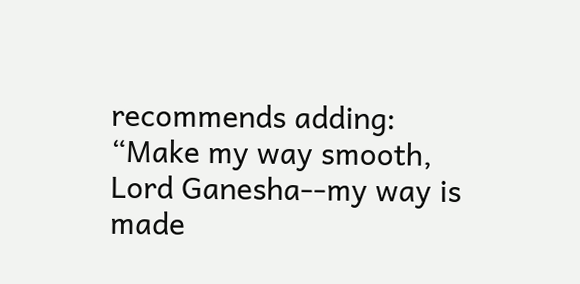recommends adding:   “Make my way smooth, Lord Ganesha--my way is made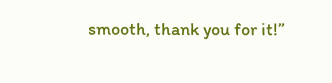smooth, thank you for it!”